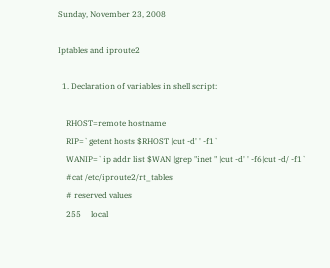Sunday, November 23, 2008

Iptables and iproute2

  1. Declaration of variables in shell script:

    RHOST=remote hostname
    RIP=`getent hosts $RHOST |cut -d' ' -f1`
    WANIP=`ip addr list $WAN |grep "inet " |cut -d' ' -f6|cut -d/ -f1`
    #cat /etc/iproute2/rt_tables
    # reserved values
    255     local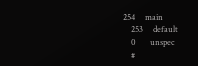254     main
    253     default
    0       unspec
    #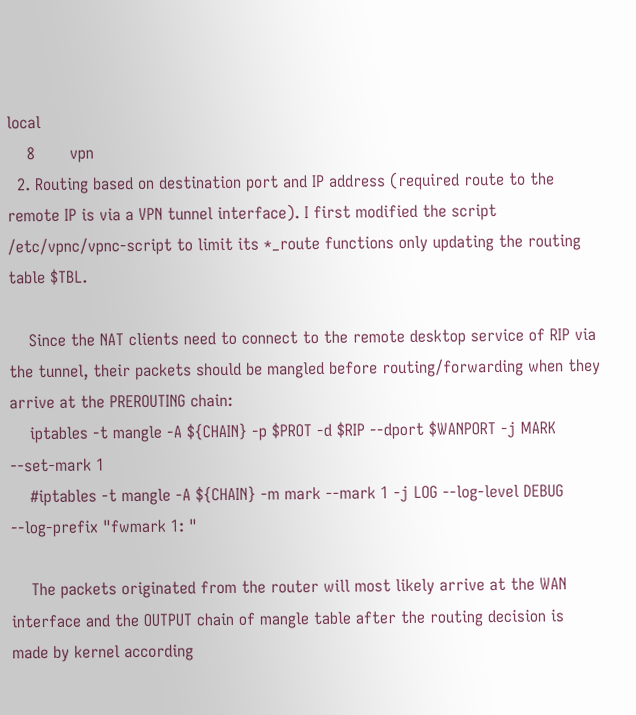local
    8       vpn
  2. Routing based on destination port and IP address (required route to the remote IP is via a VPN tunnel interface). I first modified the script /etc/vpnc/vpnc-script to limit its *_route functions only updating the routing table $TBL.

    Since the NAT clients need to connect to the remote desktop service of RIP via the tunnel, their packets should be mangled before routing/forwarding when they arrive at the PREROUTING chain:
    iptables -t mangle -A ${CHAIN} -p $PROT -d $RIP --dport $WANPORT -j MARK --set-mark 1
    #iptables -t mangle -A ${CHAIN} -m mark --mark 1 -j LOG --log-level DEBUG --log-prefix "fwmark 1: "

    The packets originated from the router will most likely arrive at the WAN interface and the OUTPUT chain of mangle table after the routing decision is made by kernel according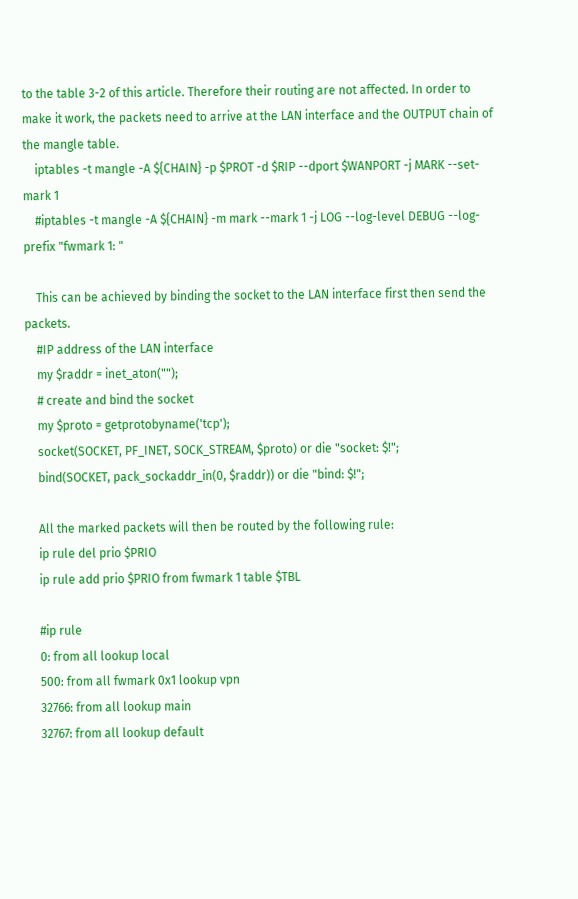to the table 3-2 of this article. Therefore their routing are not affected. In order to make it work, the packets need to arrive at the LAN interface and the OUTPUT chain of the mangle table.
    iptables -t mangle -A ${CHAIN} -p $PROT -d $RIP --dport $WANPORT -j MARK --set-mark 1
    #iptables -t mangle -A ${CHAIN} -m mark --mark 1 -j LOG --log-level DEBUG --log-prefix "fwmark 1: "

    This can be achieved by binding the socket to the LAN interface first then send the packets.
    #IP address of the LAN interface
    my $raddr = inet_aton("");
    # create and bind the socket
    my $proto = getprotobyname('tcp');
    socket(SOCKET, PF_INET, SOCK_STREAM, $proto) or die "socket: $!";
    bind(SOCKET, pack_sockaddr_in(0, $raddr)) or die "bind: $!";

    All the marked packets will then be routed by the following rule:
    ip rule del prio $PRIO
    ip rule add prio $PRIO from fwmark 1 table $TBL

    #ip rule
    0: from all lookup local
    500: from all fwmark 0x1 lookup vpn
    32766: from all lookup main
    32767: from all lookup default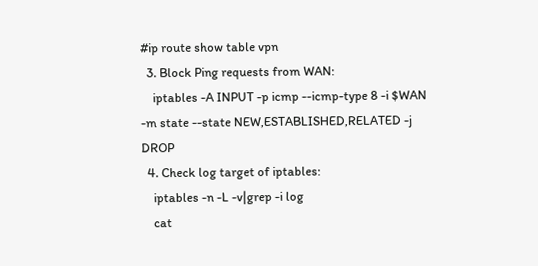#ip route show table vpn
  3. Block Ping requests from WAN:
    iptables -A INPUT -p icmp --icmp-type 8 -i $WAN -m state --state NEW,ESTABLISHED,RELATED -j DROP
  4. Check log target of iptables:
    iptables -n -L -v|grep -i log
    cat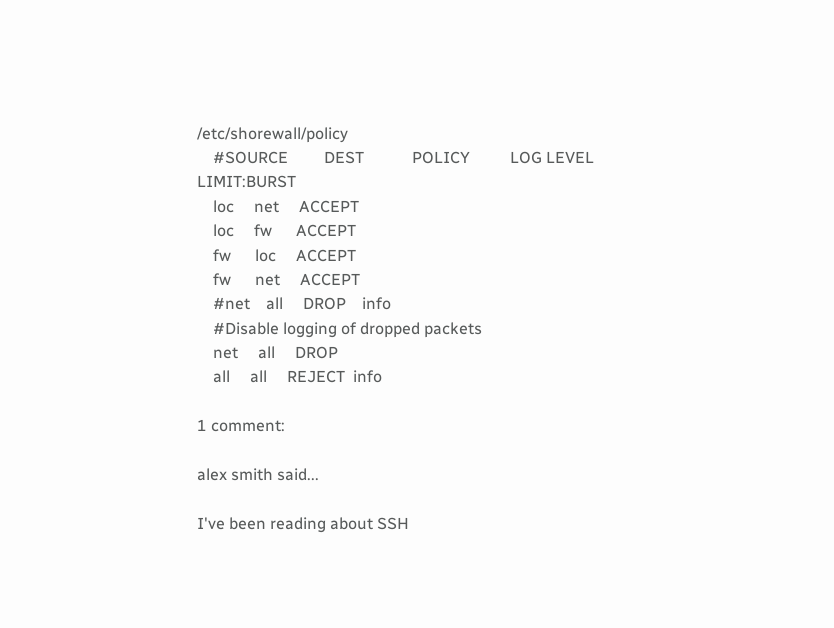/etc/shorewall/policy
    #SOURCE         DEST            POLICY          LOG LEVEL       LIMIT:BURST
    loc     net     ACCEPT
    loc     fw      ACCEPT
    fw      loc     ACCEPT
    fw      net     ACCEPT
    #net    all     DROP    info
    #Disable logging of dropped packets
    net     all     DROP
    all     all     REJECT  info

1 comment:

alex smith said...

I've been reading about SSH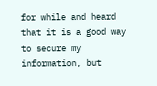for while and heard that it is a good way to secure my information, but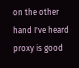on the other hand I've heard proxy is good